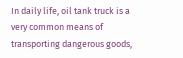In daily life, oil tank truck is a very common means of transporting dangerous goods,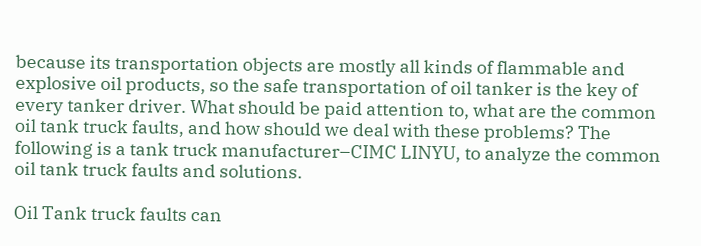because its transportation objects are mostly all kinds of flammable and explosive oil products, so the safe transportation of oil tanker is the key of every tanker driver. What should be paid attention to, what are the common oil tank truck faults, and how should we deal with these problems? The following is a tank truck manufacturer–CIMC LINYU, to analyze the common oil tank truck faults and solutions.

Oil Tank truck faults can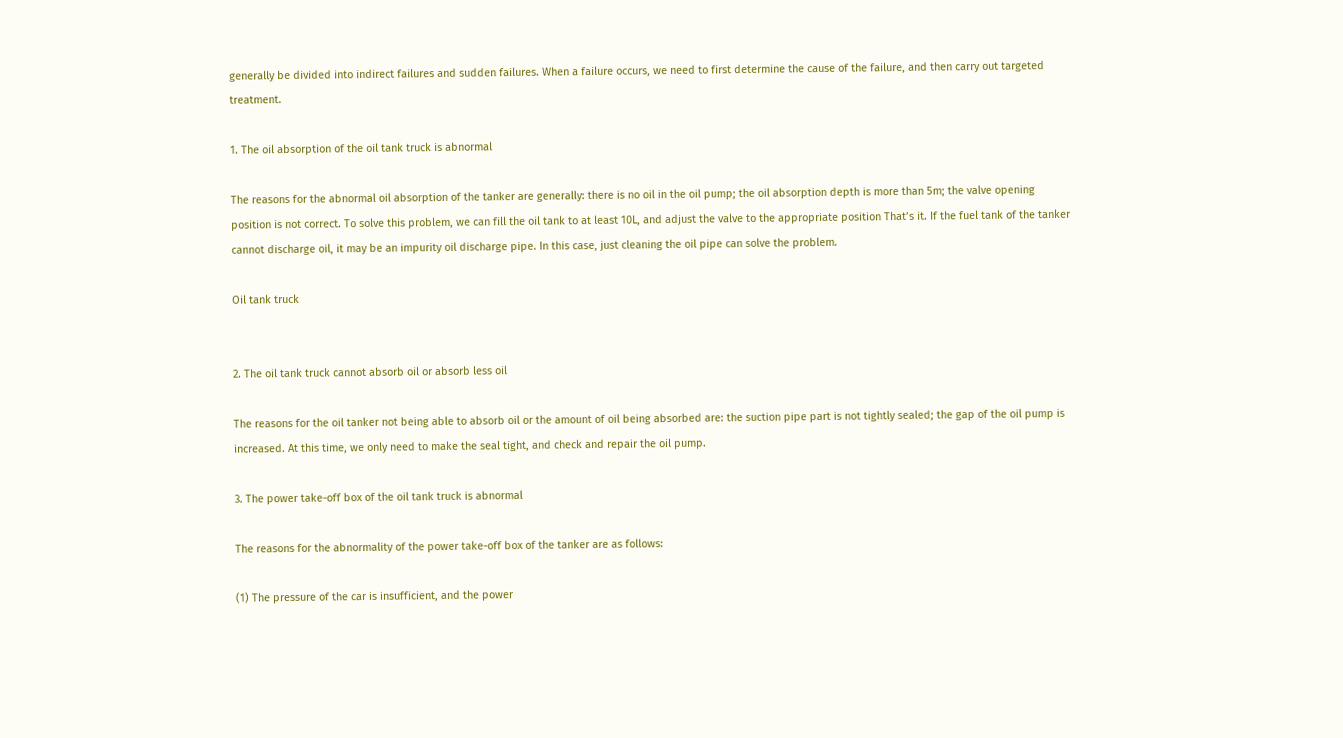generally be divided into indirect failures and sudden failures. When a failure occurs, we need to first determine the cause of the failure, and then carry out targeted treatment.

1. The oil absorption of the oil tank truck is abnormal

The reasons for the abnormal oil absorption of the tanker are generally: there is no oil in the oil pump; the oil absorption depth is more than 5m; the valve opening position is not correct. To solve this problem, we can fill the oil tank to at least 10L, and adjust the valve to the appropriate position That’s it. If the fuel tank of the tanker cannot discharge oil, it may be an impurity oil discharge pipe. In this case, just cleaning the oil pipe can solve the problem.

Oil tank truck


2. The oil tank truck cannot absorb oil or absorb less oil

The reasons for the oil tanker not being able to absorb oil or the amount of oil being absorbed are: the suction pipe part is not tightly sealed; the gap of the oil pump is increased. At this time, we only need to make the seal tight, and check and repair the oil pump.

3. The power take-off box of the oil tank truck is abnormal

The reasons for the abnormality of the power take-off box of the tanker are as follows:

(1) The pressure of the car is insufficient, and the power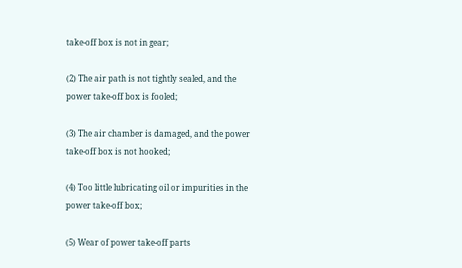take-off box is not in gear;

(2) The air path is not tightly sealed, and the power take-off box is fooled;

(3) The air chamber is damaged, and the power take-off box is not hooked;

(4) Too little lubricating oil or impurities in the power take-off box;

(5) Wear of power take-off parts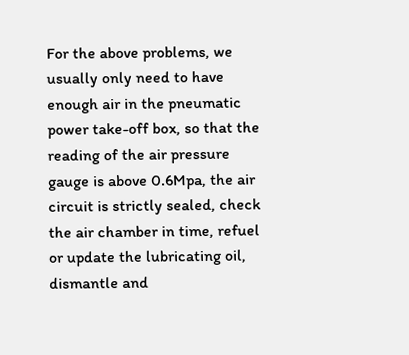For the above problems, we usually only need to have enough air in the pneumatic power take-off box, so that the reading of the air pressure gauge is above 0.6Mpa, the air circuit is strictly sealed, check the air chamber in time, refuel or update the lubricating oil, dismantle and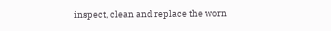inspect, clean and replace the worn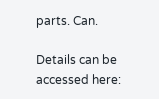parts. Can.

Details can be accessed here: